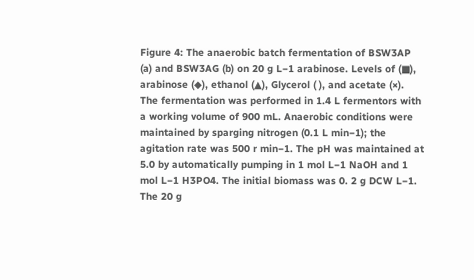Figure 4: The anaerobic batch fermentation of BSW3AP (a) and BSW3AG (b) on 20 g L−1 arabinose. Levels of (■), arabinose (◆), ethanol (▲), Glycerol ( ), and acetate (×). The fermentation was performed in 1.4 L fermentors with a working volume of 900 mL. Anaerobic conditions were maintained by sparging nitrogen (0.1 L min−1); the agitation rate was 500 r min−1. The pH was maintained at 5.0 by automatically pumping in 1 mol L−1 NaOH and 1 mol L−1 H3PO4. The initial biomass was 0. 2 g DCW L−1. The 20 g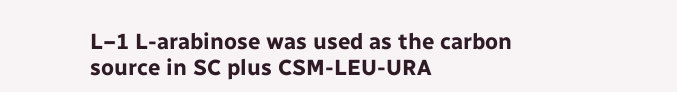L−1 L-arabinose was used as the carbon source in SC plus CSM-LEU-URA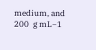medium, and 200  g mL−1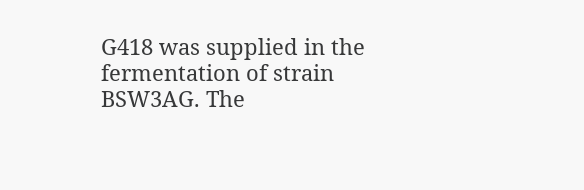G418 was supplied in the fermentation of strain BSW3AG. The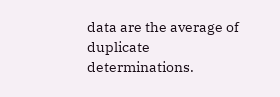data are the average of duplicate determinations.